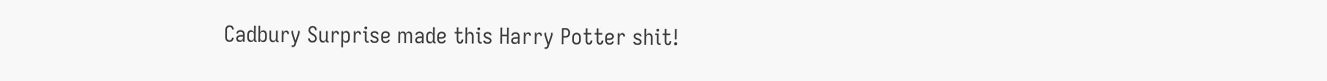Cadbury Surprise made this Harry Potter shit!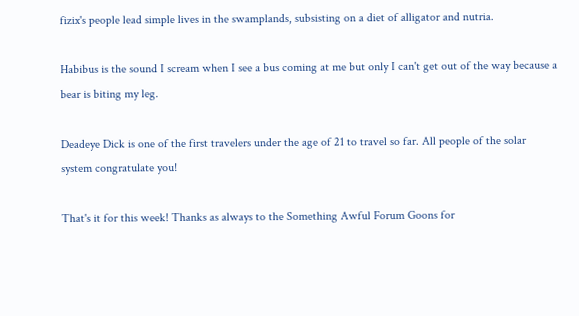fizix's people lead simple lives in the swamplands, subsisting on a diet of alligator and nutria.

Habibus is the sound I scream when I see a bus coming at me but only I can't get out of the way because a bear is biting my leg.

Deadeye Dick is one of the first travelers under the age of 21 to travel so far. All people of the solar system congratulate you!

That's it for this week! Thanks as always to the Something Awful Forum Goons for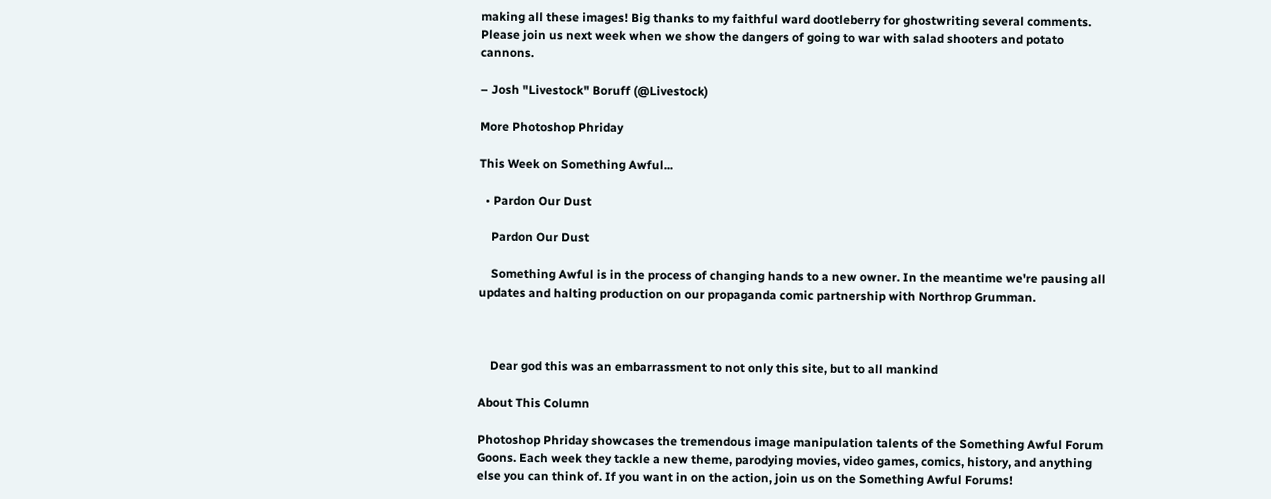making all these images! Big thanks to my faithful ward dootleberry for ghostwriting several comments. Please join us next week when we show the dangers of going to war with salad shooters and potato cannons.

– Josh "Livestock" Boruff (@Livestock)

More Photoshop Phriday

This Week on Something Awful...

  • Pardon Our Dust

    Pardon Our Dust

    Something Awful is in the process of changing hands to a new owner. In the meantime we're pausing all updates and halting production on our propaganda comic partnership with Northrop Grumman.



    Dear god this was an embarrassment to not only this site, but to all mankind

About This Column

Photoshop Phriday showcases the tremendous image manipulation talents of the Something Awful Forum Goons. Each week they tackle a new theme, parodying movies, video games, comics, history, and anything else you can think of. If you want in on the action, join us on the Something Awful Forums!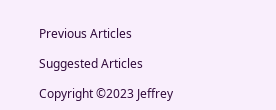Previous Articles

Suggested Articles

Copyright ©2023 Jeffrey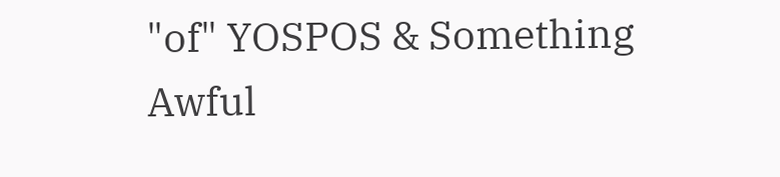"of" YOSPOS & Something Awful